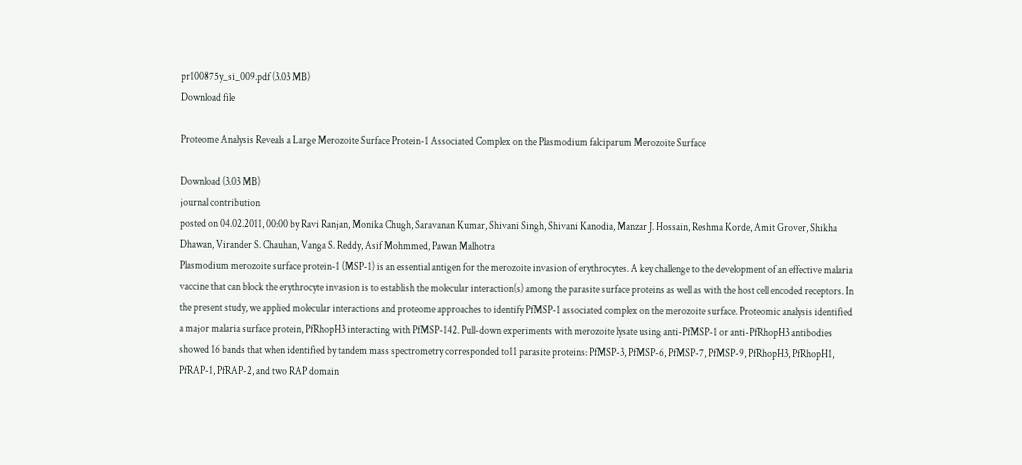pr100875y_si_009.pdf (3.03 MB)
Download file

Proteome Analysis Reveals a Large Merozoite Surface Protein-1 Associated Complex on the Plasmodium falciparum Merozoite Surface

Download (3.03 MB)
journal contribution
posted on 04.02.2011, 00:00 by Ravi Ranjan, Monika Chugh, Saravanan Kumar, Shivani Singh, Shivani Kanodia, Manzar J. Hossain, Reshma Korde, Amit Grover, Shikha Dhawan, Virander S. Chauhan, Vanga S. Reddy, Asif Mohmmed, Pawan Malhotra
Plasmodium merozoite surface protein-1 (MSP-1) is an essential antigen for the merozoite invasion of erythrocytes. A key challenge to the development of an effective malaria vaccine that can block the erythrocyte invasion is to establish the molecular interaction(s) among the parasite surface proteins as well as with the host cell encoded receptors. In the present study, we applied molecular interactions and proteome approaches to identify PfMSP-1 associated complex on the merozoite surface. Proteomic analysis identified a major malaria surface protein, PfRhopH3 interacting with PfMSP-142. Pull-down experiments with merozoite lysate using anti-PfMSP-1 or anti-PfRhopH3 antibodies showed 16 bands that when identified by tandem mass spectrometry corresponded to11 parasite proteins: PfMSP-3, PfMSP-6, PfMSP-7, PfMSP-9, PfRhopH3, PfRhopH1, PfRAP-1, PfRAP-2, and two RAP domain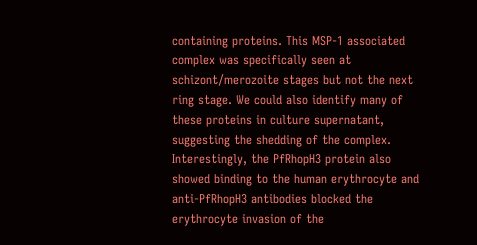containing proteins. This MSP-1 associated complex was specifically seen at schizont/merozoite stages but not the next ring stage. We could also identify many of these proteins in culture supernatant, suggesting the shedding of the complex. Interestingly, the PfRhopH3 protein also showed binding to the human erythrocyte and anti-PfRhopH3 antibodies blocked the erythrocyte invasion of the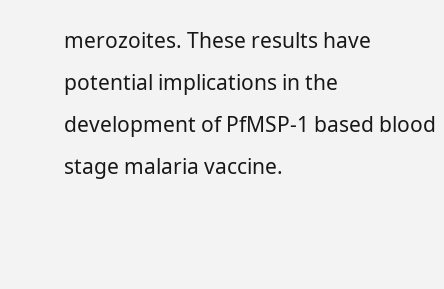merozoites. These results have potential implications in the development of PfMSP-1 based blood stage malaria vaccine.